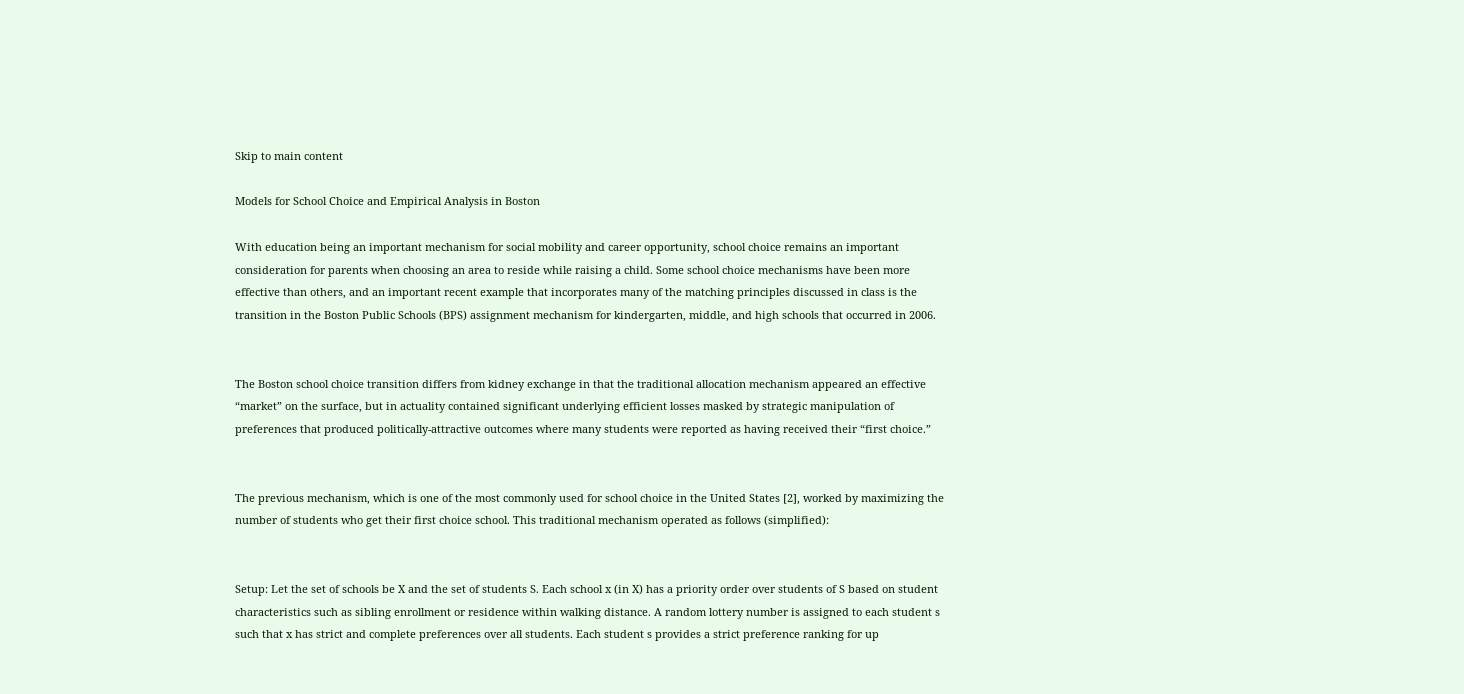Skip to main content

Models for School Choice and Empirical Analysis in Boston

With education being an important mechanism for social mobility and career opportunity, school choice remains an important consideration for parents when choosing an area to reside while raising a child. Some school choice mechanisms have been more effective than others, and an important recent example that incorporates many of the matching principles discussed in class is the transition in the Boston Public Schools (BPS) assignment mechanism for kindergarten, middle, and high schools that occurred in 2006.


The Boston school choice transition differs from kidney exchange in that the traditional allocation mechanism appeared an effective “market” on the surface, but in actuality contained significant underlying efficient losses masked by strategic manipulation of preferences that produced politically-attractive outcomes where many students were reported as having received their “first choice.”


The previous mechanism, which is one of the most commonly used for school choice in the United States [2], worked by maximizing the number of students who get their first choice school. This traditional mechanism operated as follows (simplified):


Setup: Let the set of schools be X and the set of students S. Each school x (in X) has a priority order over students of S based on student characteristics such as sibling enrollment or residence within walking distance. A random lottery number is assigned to each student s such that x has strict and complete preferences over all students. Each student s provides a strict preference ranking for up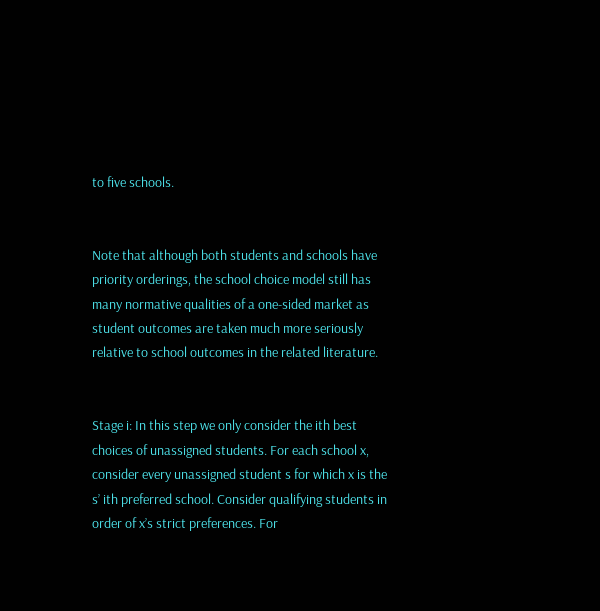to five schools.


Note that although both students and schools have priority orderings, the school choice model still has many normative qualities of a one-sided market as student outcomes are taken much more seriously relative to school outcomes in the related literature.


Stage i: In this step we only consider the ith best choices of unassigned students. For each school x, consider every unassigned student s for which x is the s’ ith preferred school. Consider qualifying students in order of x’s strict preferences. For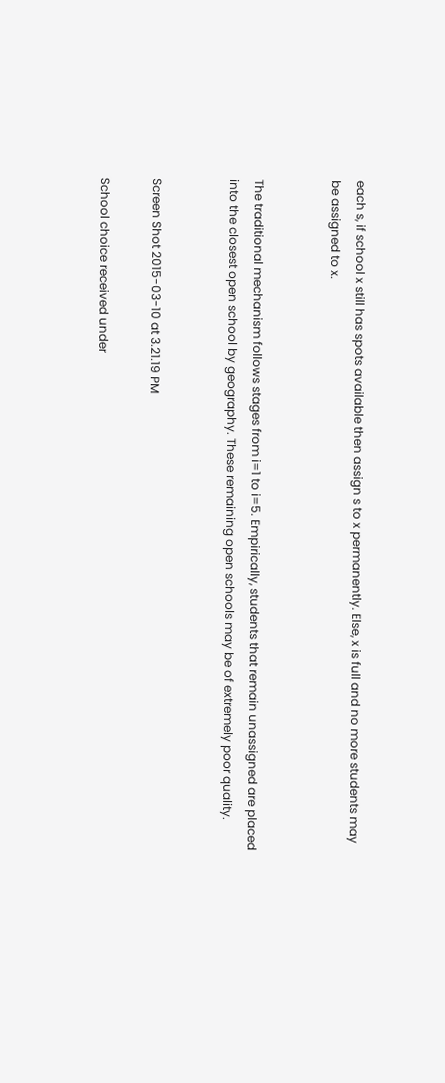each s, if school x still has spots available then assign s to x permanently. Else, x is full and no more students may be assigned to x.


The traditional mechanism follows stages from i=1 to i=5. Empirically, students that remain unassigned are placed into the closest open school by geography. These remaining open schools may be of extremely poor quality.


Screen Shot 2015-03-10 at 3.21.19 PM

School choice received under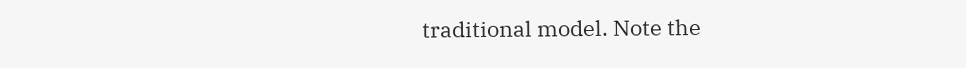traditional model. Note the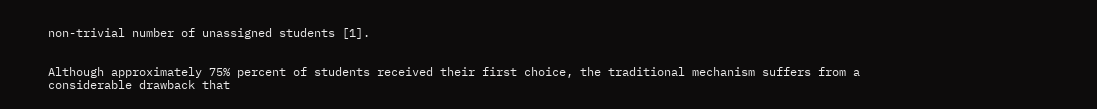non-trivial number of unassigned students [1].


Although approximately 75% percent of students received their first choice, the traditional mechanism suffers from a considerable drawback that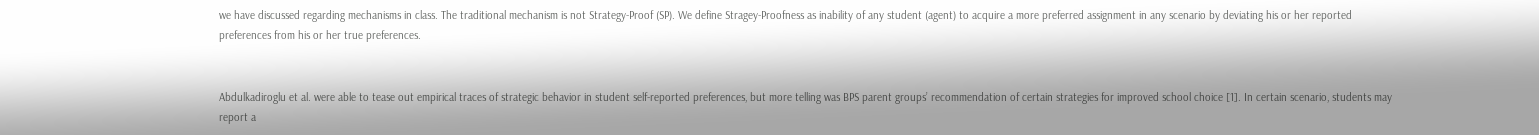we have discussed regarding mechanisms in class. The traditional mechanism is not Strategy-Proof (SP). We define Stragey-Proofness as inability of any student (agent) to acquire a more preferred assignment in any scenario by deviating his or her reported preferences from his or her true preferences.


Abdulkadiroglu et al. were able to tease out empirical traces of strategic behavior in student self-reported preferences, but more telling was BPS parent groups’ recommendation of certain strategies for improved school choice [1]. In certain scenario, students may report a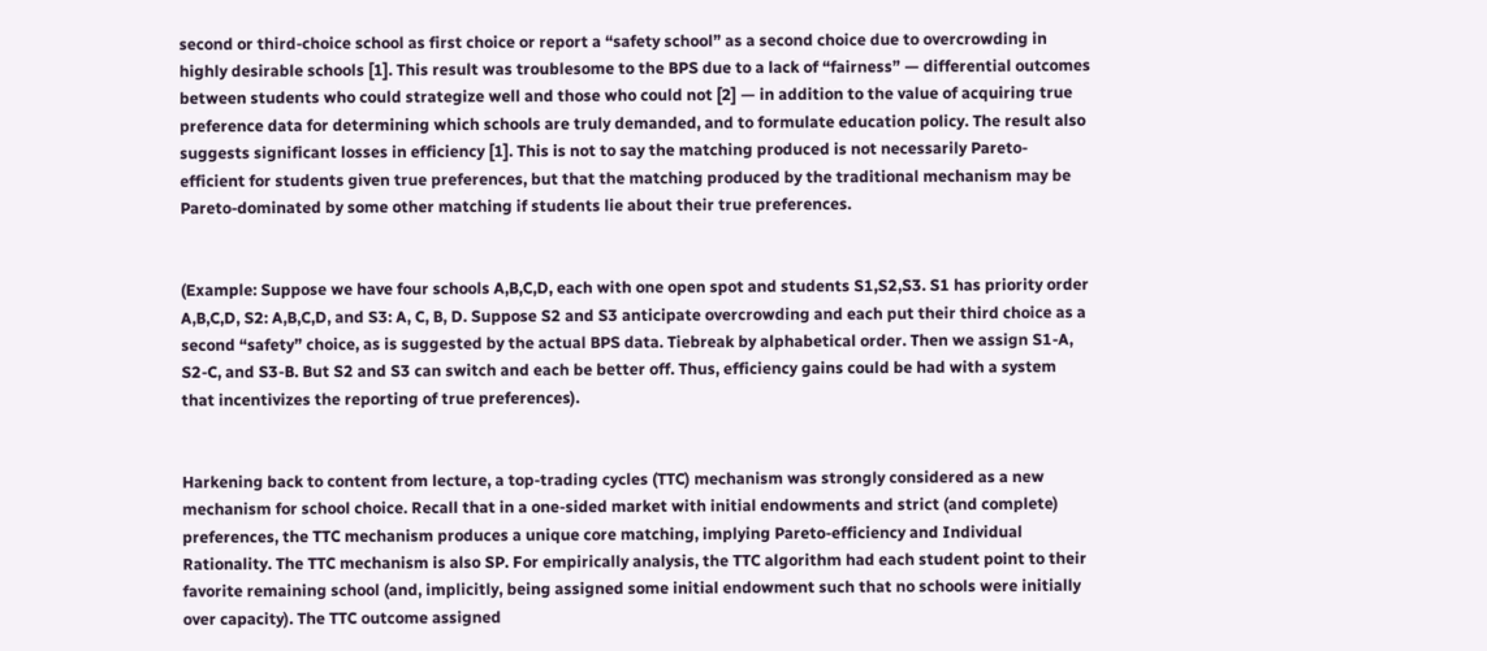second or third-choice school as first choice or report a “safety school” as a second choice due to overcrowding in highly desirable schools [1]. This result was troublesome to the BPS due to a lack of “fairness” — differential outcomes between students who could strategize well and those who could not [2] — in addition to the value of acquiring true preference data for determining which schools are truly demanded, and to formulate education policy. The result also suggests significant losses in efficiency [1]. This is not to say the matching produced is not necessarily Pareto-efficient for students given true preferences, but that the matching produced by the traditional mechanism may be Pareto-dominated by some other matching if students lie about their true preferences.


(Example: Suppose we have four schools A,B,C,D, each with one open spot and students S1,S2,S3. S1 has priority order A,B,C,D, S2: A,B,C,D, and S3: A, C, B, D. Suppose S2 and S3 anticipate overcrowding and each put their third choice as a second “safety” choice, as is suggested by the actual BPS data. Tiebreak by alphabetical order. Then we assign S1-A, S2-C, and S3-B. But S2 and S3 can switch and each be better off. Thus, efficiency gains could be had with a system that incentivizes the reporting of true preferences).


Harkening back to content from lecture, a top-trading cycles (TTC) mechanism was strongly considered as a new mechanism for school choice. Recall that in a one-sided market with initial endowments and strict (and complete) preferences, the TTC mechanism produces a unique core matching, implying Pareto-efficiency and Individual Rationality. The TTC mechanism is also SP. For empirically analysis, the TTC algorithm had each student point to their favorite remaining school (and, implicitly, being assigned some initial endowment such that no schools were initially over capacity). The TTC outcome assigned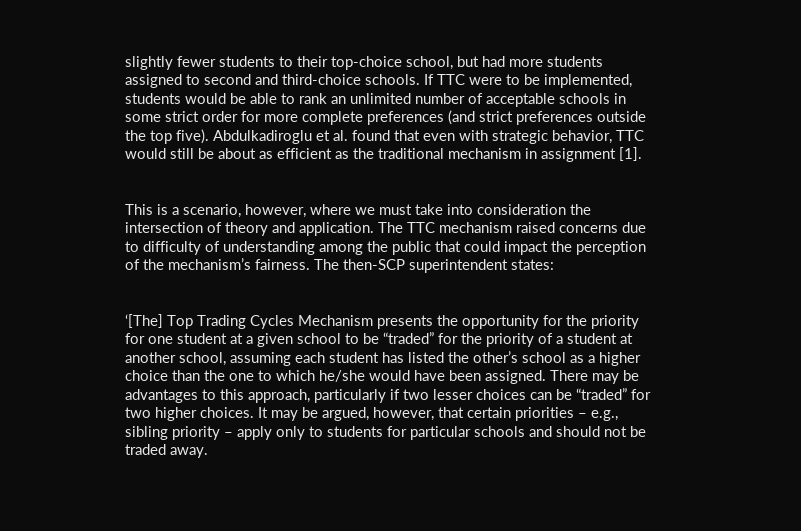slightly fewer students to their top-choice school, but had more students assigned to second and third-choice schools. If TTC were to be implemented, students would be able to rank an unlimited number of acceptable schools in some strict order for more complete preferences (and strict preferences outside the top five). Abdulkadiroglu et al. found that even with strategic behavior, TTC would still be about as efficient as the traditional mechanism in assignment [1].


This is a scenario, however, where we must take into consideration the intersection of theory and application. The TTC mechanism raised concerns due to difficulty of understanding among the public that could impact the perception of the mechanism’s fairness. The then-SCP superintendent states:


‘[The] Top Trading Cycles Mechanism presents the opportunity for the priority for one student at a given school to be “traded” for the priority of a student at another school, assuming each student has listed the other’s school as a higher choice than the one to which he/she would have been assigned. There may be advantages to this approach, particularly if two lesser choices can be “traded” for two higher choices. It may be argued, however, that certain priorities – e.g., sibling priority – apply only to students for particular schools and should not be traded away.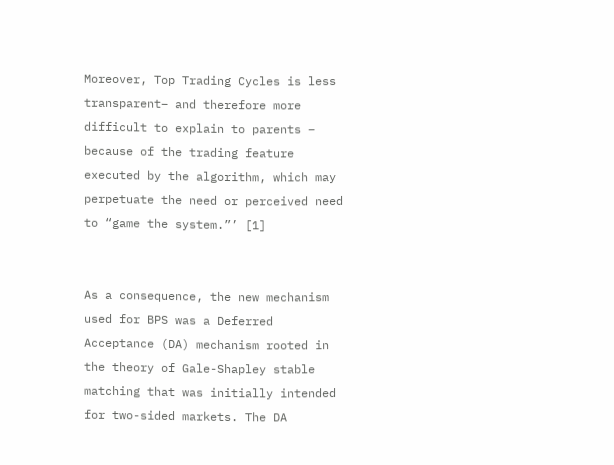Moreover, Top Trading Cycles is less transparent– and therefore more difficult to explain to parents – because of the trading feature executed by the algorithm, which may perpetuate the need or perceived need to “game the system.”’ [1]


As a consequence, the new mechanism used for BPS was a Deferred Acceptance (DA) mechanism rooted in the theory of Gale-Shapley stable matching that was initially intended for two-sided markets. The DA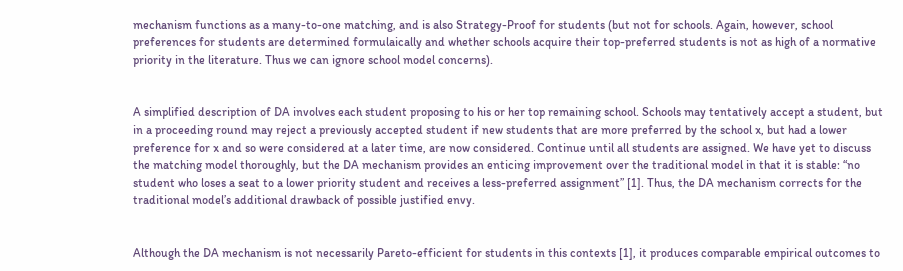mechanism functions as a many-to-one matching, and is also Strategy-Proof for students (but not for schools. Again, however, school preferences for students are determined formulaically and whether schools acquire their top-preferred students is not as high of a normative priority in the literature. Thus we can ignore school model concerns).


A simplified description of DA involves each student proposing to his or her top remaining school. Schools may tentatively accept a student, but in a proceeding round may reject a previously accepted student if new students that are more preferred by the school x, but had a lower preference for x and so were considered at a later time, are now considered. Continue until all students are assigned. We have yet to discuss the matching model thoroughly, but the DA mechanism provides an enticing improvement over the traditional model in that it is stable: “no student who loses a seat to a lower priority student and receives a less-preferred assignment” [1]. Thus, the DA mechanism corrects for the traditional model’s additional drawback of possible justified envy.


Although the DA mechanism is not necessarily Pareto-efficient for students in this contexts [1], it produces comparable empirical outcomes to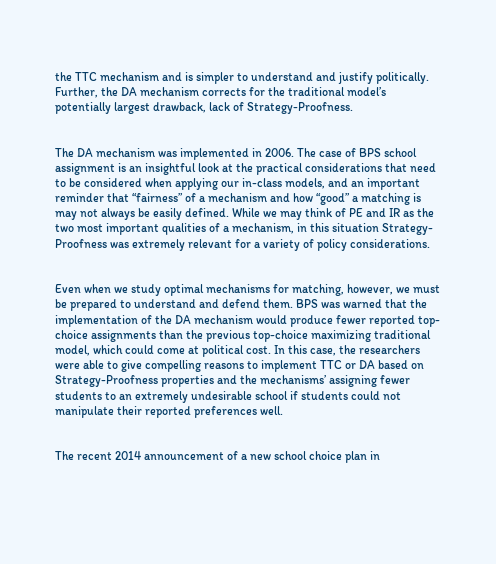the TTC mechanism and is simpler to understand and justify politically. Further, the DA mechanism corrects for the traditional model’s potentially largest drawback, lack of Strategy-Proofness.


The DA mechanism was implemented in 2006. The case of BPS school assignment is an insightful look at the practical considerations that need to be considered when applying our in-class models, and an important reminder that “fairness” of a mechanism and how “good” a matching is may not always be easily defined. While we may think of PE and IR as the two most important qualities of a mechanism, in this situation Strategy-Proofness was extremely relevant for a variety of policy considerations.


Even when we study optimal mechanisms for matching, however, we must be prepared to understand and defend them. BPS was warned that the implementation of the DA mechanism would produce fewer reported top-choice assignments than the previous top-choice maximizing traditional model, which could come at political cost. In this case, the researchers were able to give compelling reasons to implement TTC or DA based on Strategy-Proofness properties and the mechanisms’ assigning fewer students to an extremely undesirable school if students could not manipulate their reported preferences well.


The recent 2014 announcement of a new school choice plan in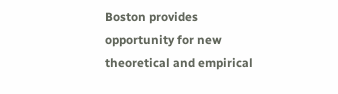Boston provides opportunity for new theoretical and empirical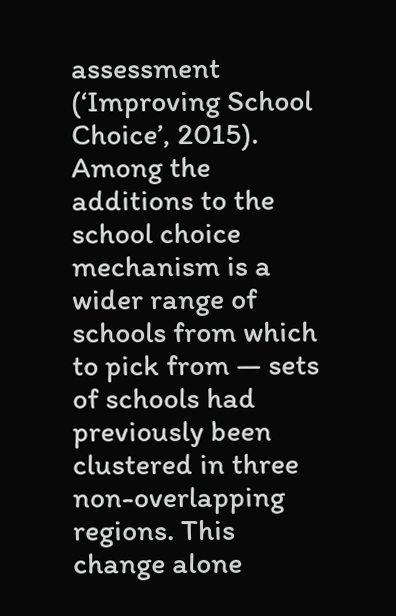assessment (‘Improving School Choice’, 2015). Among the additions to the school choice mechanism is a wider range of schools from which to pick from — sets of schools had previously been clustered in three non-overlapping regions. This change alone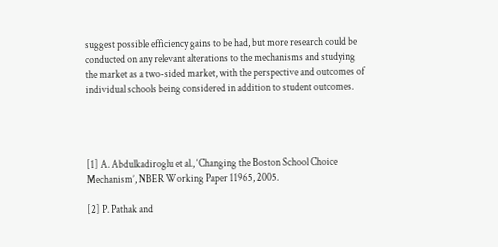suggest possible efficiency gains to be had, but more research could be conducted on any relevant alterations to the mechanisms and studying the market as a two-sided market, with the perspective and outcomes of individual schools being considered in addition to student outcomes.




[1] A. Abdulkadiroglu et al., ‘Changing the Boston School Choice Mechanism’, NBER Working Paper 11965, 2005.

[2] P. Pathak and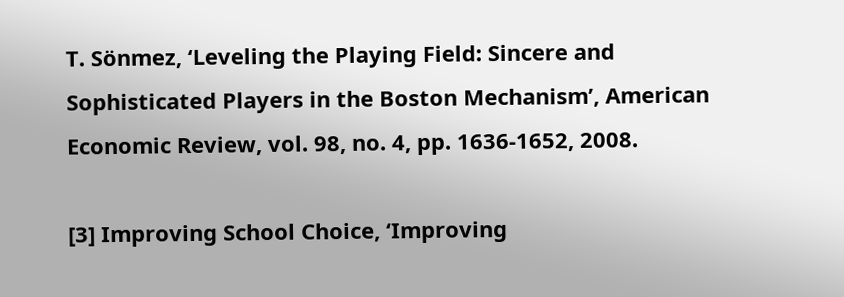T. Sönmez, ‘Leveling the Playing Field: Sincere and Sophisticated Players in the Boston Mechanism’, American Economic Review, vol. 98, no. 4, pp. 1636-1652, 2008.

[3] Improving School Choice, ‘Improving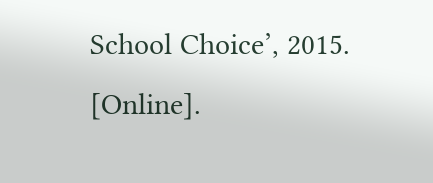School Choice’, 2015. [Online].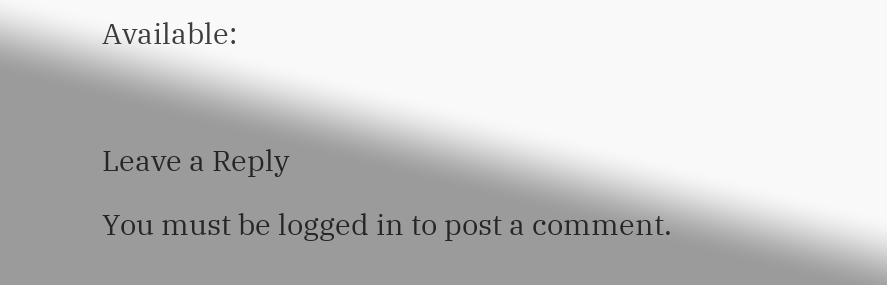Available:



Leave a Reply

You must be logged in to post a comment.